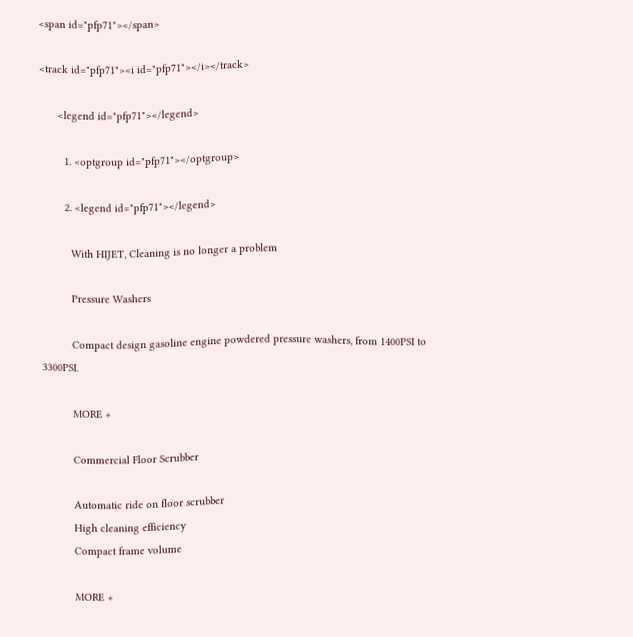<span id="pfp71"></span>

<track id="pfp71"><i id="pfp71"></i></track>

      <legend id="pfp71"></legend>

        1. <optgroup id="pfp71"></optgroup>

        2. <legend id="pfp71"></legend>

          With HIJET, Cleaning is no longer a problem

          Pressure Washers

          Compact design gasoline engine powdered pressure washers, from 1400PSI to 3300PSI.

          MORE +

          Commercial Floor Scrubber

          Automatic ride on floor scrubber
          High cleaning efficiency
          Compact frame volume

          MORE +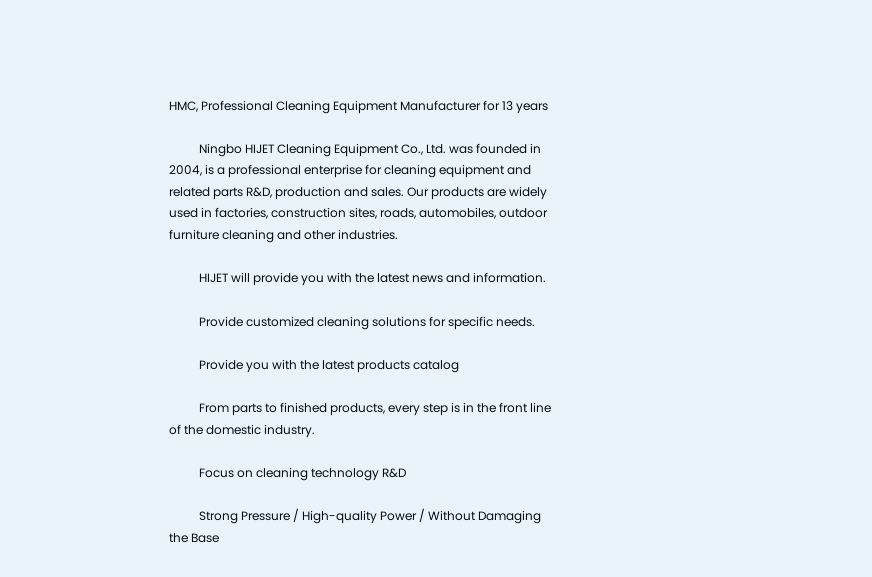HMC, Professional Cleaning Equipment Manufacturer for 13 years

          Ningbo HIJET Cleaning Equipment Co., Ltd. was founded in 2004, is a professional enterprise for cleaning equipment and related parts R&D, production and sales. Our products are widely used in factories, construction sites, roads, automobiles, outdoor furniture cleaning and other industries.

          HIJET will provide you with the latest news and information.

          Provide customized cleaning solutions for specific needs.

          Provide you with the latest products catalog

          From parts to finished products, every step is in the front line of the domestic industry.

          Focus on cleaning technology R&D

          Strong Pressure / High-quality Power / Without Damaging the Base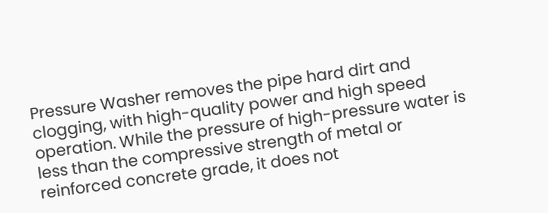Pressure Washer removes the pipe hard dirt and clogging, with high-quality power and high speed operation. While the pressure of high-pressure water is less than the compressive strength of metal or reinforced concrete grade, it does not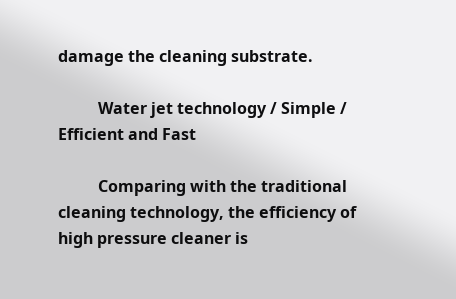damage the cleaning substrate.

          Water jet technology / Simple / Efficient and Fast

          Comparing with the traditional cleaning technology, the efficiency of high pressure cleaner is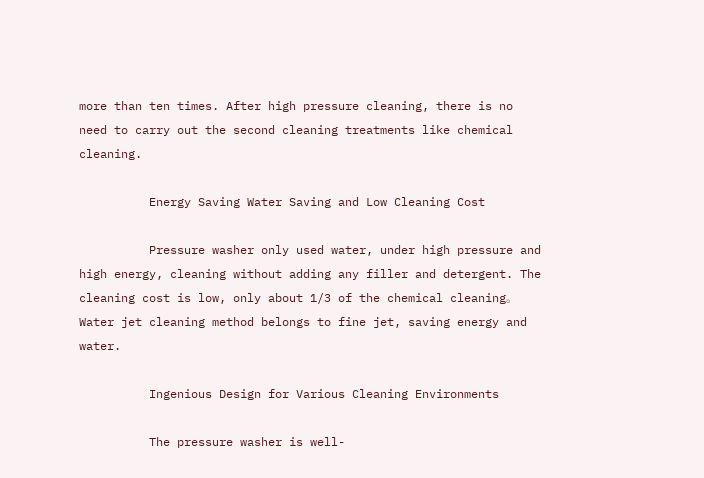more than ten times. After high pressure cleaning, there is no need to carry out the second cleaning treatments like chemical cleaning.

          Energy Saving Water Saving and Low Cleaning Cost

          Pressure washer only used water, under high pressure and high energy, cleaning without adding any filler and detergent. The cleaning cost is low, only about 1/3 of the chemical cleaning。Water jet cleaning method belongs to fine jet, saving energy and water.

          Ingenious Design for Various Cleaning Environments

          The pressure washer is well-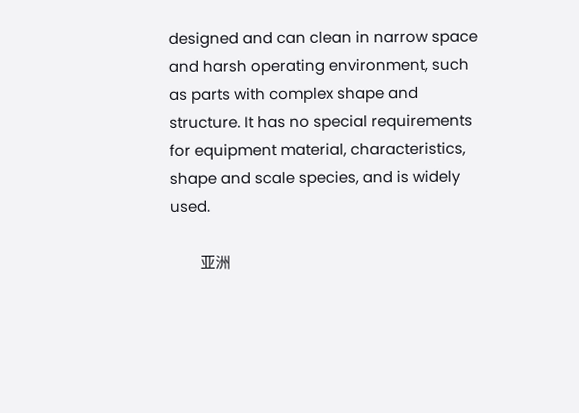designed and can clean in narrow space and harsh operating environment, such as parts with complex shape and structure. It has no special requirements for equipment material, characteristics, shape and scale species, and is widely used.

          亚洲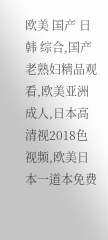欧美 国产 日韩 综合,国产老熟妇精品观看,欧美亚洲成人,日本高清视2018色视频,欧美日本一道本免费